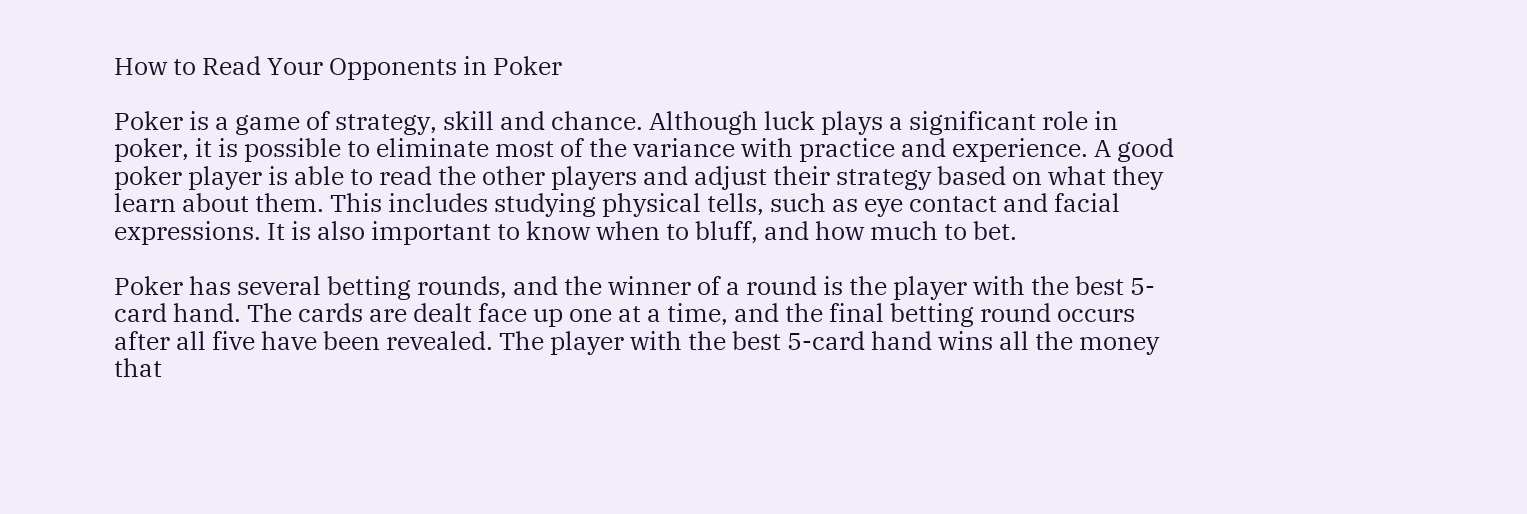How to Read Your Opponents in Poker

Poker is a game of strategy, skill and chance. Although luck plays a significant role in poker, it is possible to eliminate most of the variance with practice and experience. A good poker player is able to read the other players and adjust their strategy based on what they learn about them. This includes studying physical tells, such as eye contact and facial expressions. It is also important to know when to bluff, and how much to bet.

Poker has several betting rounds, and the winner of a round is the player with the best 5-card hand. The cards are dealt face up one at a time, and the final betting round occurs after all five have been revealed. The player with the best 5-card hand wins all the money that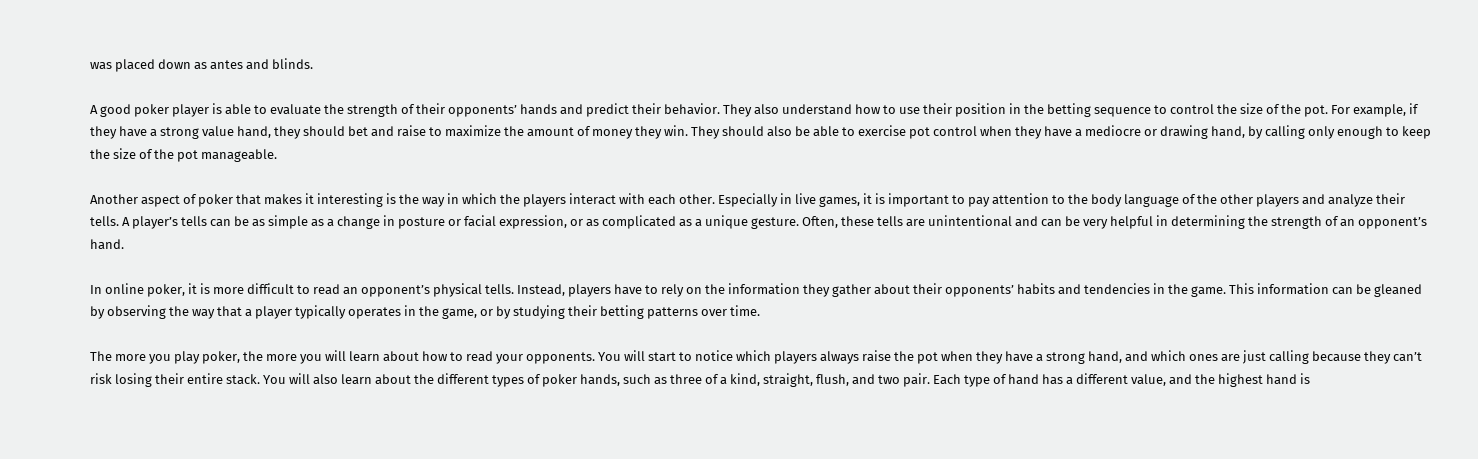was placed down as antes and blinds.

A good poker player is able to evaluate the strength of their opponents’ hands and predict their behavior. They also understand how to use their position in the betting sequence to control the size of the pot. For example, if they have a strong value hand, they should bet and raise to maximize the amount of money they win. They should also be able to exercise pot control when they have a mediocre or drawing hand, by calling only enough to keep the size of the pot manageable.

Another aspect of poker that makes it interesting is the way in which the players interact with each other. Especially in live games, it is important to pay attention to the body language of the other players and analyze their tells. A player’s tells can be as simple as a change in posture or facial expression, or as complicated as a unique gesture. Often, these tells are unintentional and can be very helpful in determining the strength of an opponent’s hand.

In online poker, it is more difficult to read an opponent’s physical tells. Instead, players have to rely on the information they gather about their opponents’ habits and tendencies in the game. This information can be gleaned by observing the way that a player typically operates in the game, or by studying their betting patterns over time.

The more you play poker, the more you will learn about how to read your opponents. You will start to notice which players always raise the pot when they have a strong hand, and which ones are just calling because they can’t risk losing their entire stack. You will also learn about the different types of poker hands, such as three of a kind, straight, flush, and two pair. Each type of hand has a different value, and the highest hand is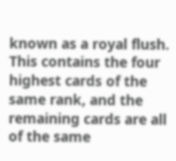known as a royal flush. This contains the four highest cards of the same rank, and the remaining cards are all of the same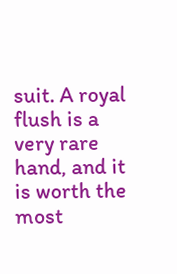suit. A royal flush is a very rare hand, and it is worth the most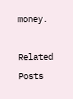money.

Related Posts